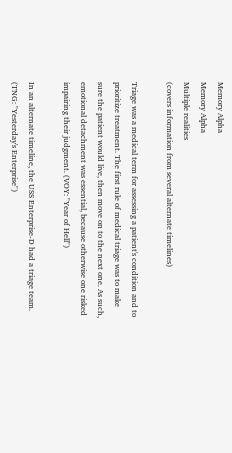Memory Alpha
Memory Alpha
Multiple realities
(covers information from several alternate timelines)

Triage was a medical term for assessing a patient's condition and to prioritize treatment. The first rule of medical triage was to make sure the patient would live, then move on to the next one. As such, emotional detachment was essential, because otherwise one risked impairing their judgment. (VOY: "Year of Hell")

In an alternate timeline, the USS Enterprise-D had a triage team. (TNG: "Yesterday's Enterprise")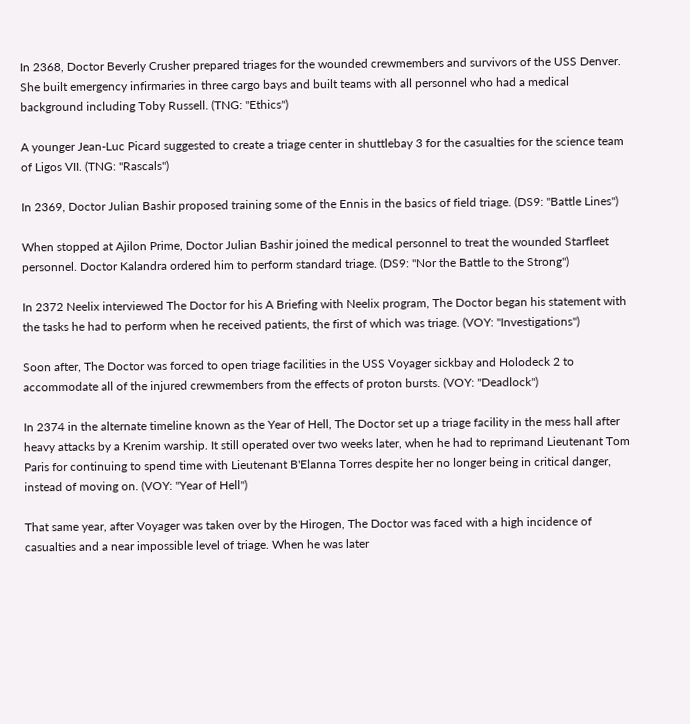In 2368, Doctor Beverly Crusher prepared triages for the wounded crewmembers and survivors of the USS Denver. She built emergency infirmaries in three cargo bays and built teams with all personnel who had a medical background including Toby Russell. (TNG: "Ethics")

A younger Jean-Luc Picard suggested to create a triage center in shuttlebay 3 for the casualties for the science team of Ligos VII. (TNG: "Rascals")

In 2369, Doctor Julian Bashir proposed training some of the Ennis in the basics of field triage. (DS9: "Battle Lines")

When stopped at Ajilon Prime, Doctor Julian Bashir joined the medical personnel to treat the wounded Starfleet personnel. Doctor Kalandra ordered him to perform standard triage. (DS9: "Nor the Battle to the Strong")

In 2372 Neelix interviewed The Doctor for his A Briefing with Neelix program, The Doctor began his statement with the tasks he had to perform when he received patients, the first of which was triage. (VOY: "Investigations")

Soon after, The Doctor was forced to open triage facilities in the USS Voyager sickbay and Holodeck 2 to accommodate all of the injured crewmembers from the effects of proton bursts. (VOY: "Deadlock")

In 2374 in the alternate timeline known as the Year of Hell, The Doctor set up a triage facility in the mess hall after heavy attacks by a Krenim warship. It still operated over two weeks later, when he had to reprimand Lieutenant Tom Paris for continuing to spend time with Lieutenant B'Elanna Torres despite her no longer being in critical danger, instead of moving on. (VOY: "Year of Hell")

That same year, after Voyager was taken over by the Hirogen, The Doctor was faced with a high incidence of casualties and a near impossible level of triage. When he was later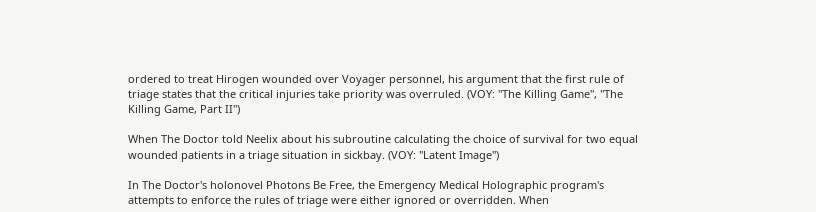ordered to treat Hirogen wounded over Voyager personnel, his argument that the first rule of triage states that the critical injuries take priority was overruled. (VOY: "The Killing Game", "The Killing Game, Part II")

When The Doctor told Neelix about his subroutine calculating the choice of survival for two equal wounded patients in a triage situation in sickbay. (VOY: "Latent Image")

In The Doctor's holonovel Photons Be Free, the Emergency Medical Holographic program's attempts to enforce the rules of triage were either ignored or overridden. When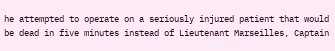he attempted to operate on a seriously injured patient that would be dead in five minutes instead of Lieutenant Marseilles, Captain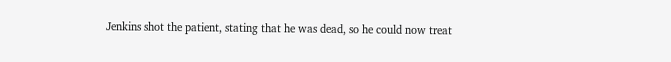Jenkins shot the patient, stating that he was dead, so he could now treat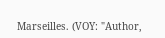Marseilles. (VOY: "Author,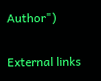Author")

External links